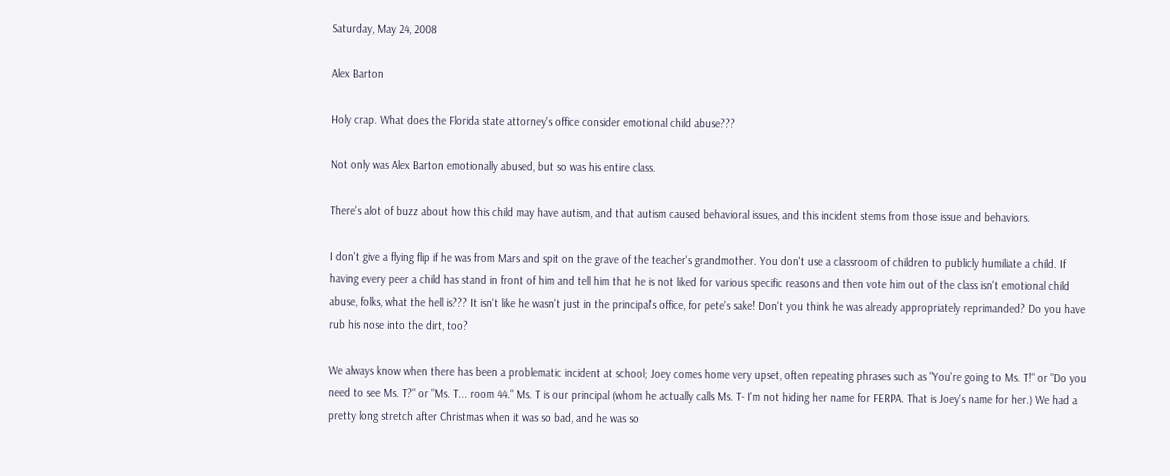Saturday, May 24, 2008

Alex Barton

Holy crap. What does the Florida state attorney's office consider emotional child abuse???

Not only was Alex Barton emotionally abused, but so was his entire class.

There's alot of buzz about how this child may have autism, and that autism caused behavioral issues, and this incident stems from those issue and behaviors.

I don't give a flying flip if he was from Mars and spit on the grave of the teacher's grandmother. You don't use a classroom of children to publicly humiliate a child. If having every peer a child has stand in front of him and tell him that he is not liked for various specific reasons and then vote him out of the class isn't emotional child abuse, folks, what the hell is??? It isn't like he wasn't just in the principal's office, for pete's sake! Don't you think he was already appropriately reprimanded? Do you have rub his nose into the dirt, too?

We always know when there has been a problematic incident at school; Joey comes home very upset, often repeating phrases such as "You're going to Ms. T!" or "Do you need to see Ms. T?" or "Ms. T... room 44." Ms. T is our principal (whom he actually calls Ms. T- I'm not hiding her name for FERPA. That is Joey's name for her.) We had a pretty long stretch after Christmas when it was so bad, and he was so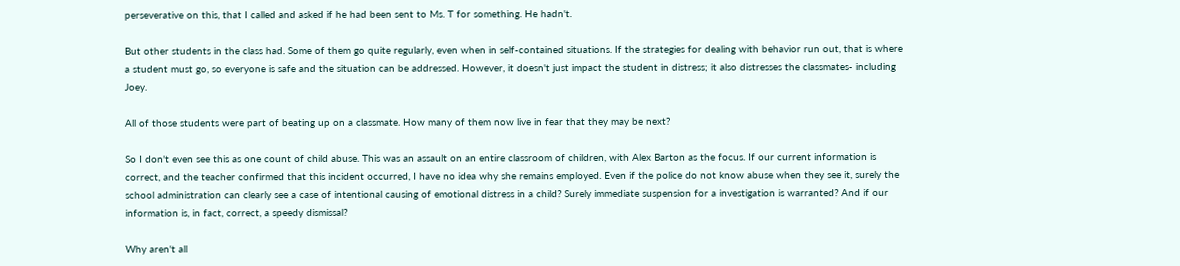perseverative on this, that I called and asked if he had been sent to Ms. T for something. He hadn't.

But other students in the class had. Some of them go quite regularly, even when in self-contained situations. If the strategies for dealing with behavior run out, that is where a student must go, so everyone is safe and the situation can be addressed. However, it doesn't just impact the student in distress; it also distresses the classmates- including Joey.

All of those students were part of beating up on a classmate. How many of them now live in fear that they may be next?

So I don't even see this as one count of child abuse. This was an assault on an entire classroom of children, with Alex Barton as the focus. If our current information is correct, and the teacher confirmed that this incident occurred, I have no idea why she remains employed. Even if the police do not know abuse when they see it, surely the school administration can clearly see a case of intentional causing of emotional distress in a child? Surely immediate suspension for a investigation is warranted? And if our information is, in fact, correct, a speedy dismissal?

Why aren't all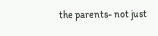the parents- not just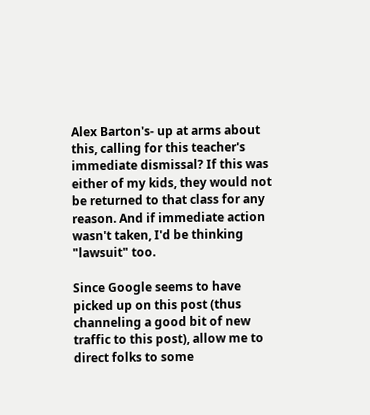Alex Barton's- up at arms about this, calling for this teacher's immediate dismissal? If this was either of my kids, they would not be returned to that class for any reason. And if immediate action wasn't taken, I'd be thinking "lawsuit" too.

Since Google seems to have picked up on this post (thus channeling a good bit of new traffic to this post), allow me to direct folks to some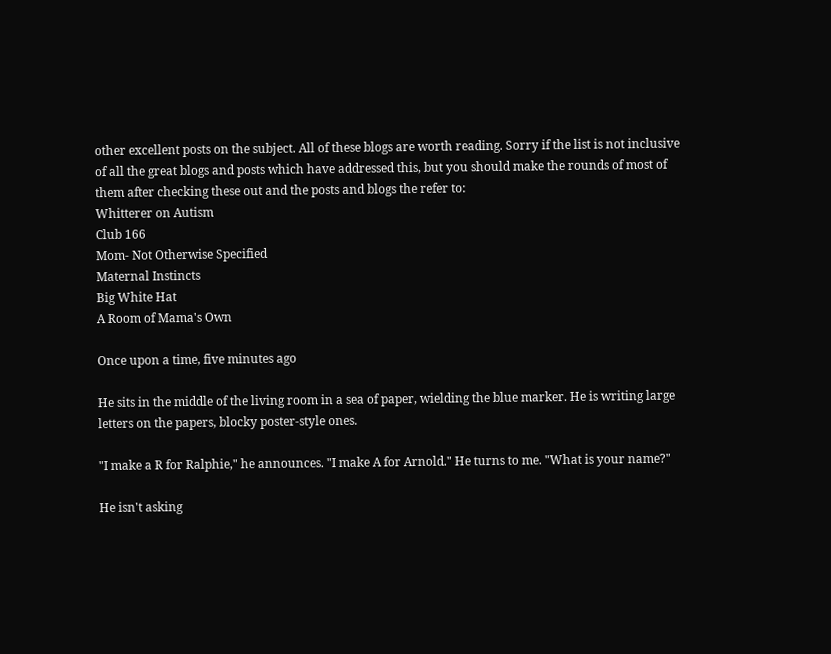other excellent posts on the subject. All of these blogs are worth reading. Sorry if the list is not inclusive of all the great blogs and posts which have addressed this, but you should make the rounds of most of them after checking these out and the posts and blogs the refer to:
Whitterer on Autism
Club 166
Mom- Not Otherwise Specified
Maternal Instincts
Big White Hat
A Room of Mama's Own

Once upon a time, five minutes ago

He sits in the middle of the living room in a sea of paper, wielding the blue marker. He is writing large letters on the papers, blocky poster-style ones.

"I make a R for Ralphie," he announces. "I make A for Arnold." He turns to me. "What is your name?"

He isn't asking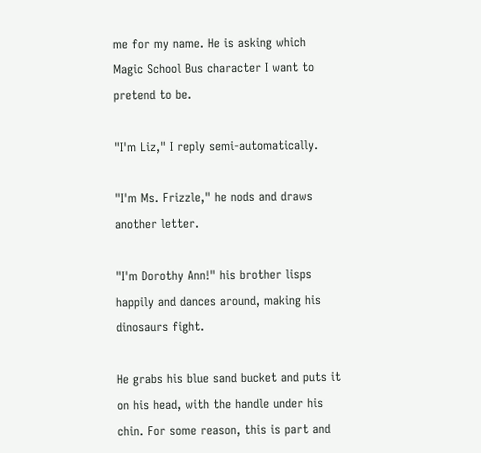me for my name. He is asking which Magic School Bus character I want to pretend to be.

"I'm Liz," I reply semi-automatically.

"I'm Ms. Frizzle," he nods and draws another letter.

"I'm Dorothy Ann!" his brother lisps happily and dances around, making his dinosaurs fight.

He grabs his blue sand bucket and puts it on his head, with the handle under his chin. For some reason, this is part and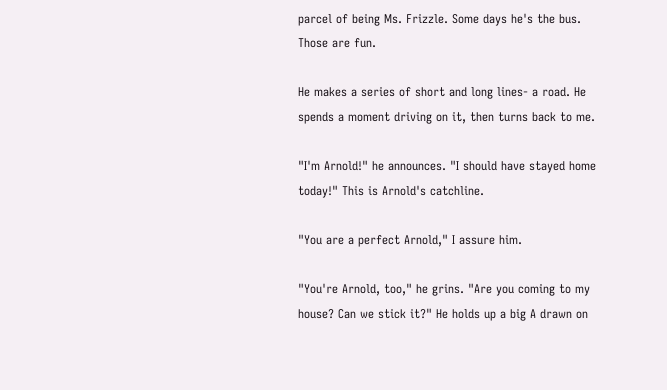parcel of being Ms. Frizzle. Some days he's the bus. Those are fun.

He makes a series of short and long lines- a road. He spends a moment driving on it, then turns back to me.

"I'm Arnold!" he announces. "I should have stayed home today!" This is Arnold's catchline.

"You are a perfect Arnold," I assure him.

"You're Arnold, too," he grins. "Are you coming to my house? Can we stick it?" He holds up a big A drawn on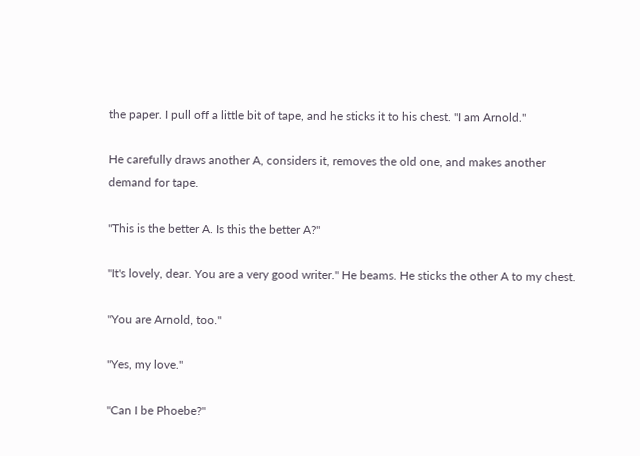the paper. I pull off a little bit of tape, and he sticks it to his chest. "I am Arnold."

He carefully draws another A, considers it, removes the old one, and makes another demand for tape.

"This is the better A. Is this the better A?"

"It's lovely, dear. You are a very good writer." He beams. He sticks the other A to my chest.

"You are Arnold, too."

"Yes, my love."

"Can I be Phoebe?"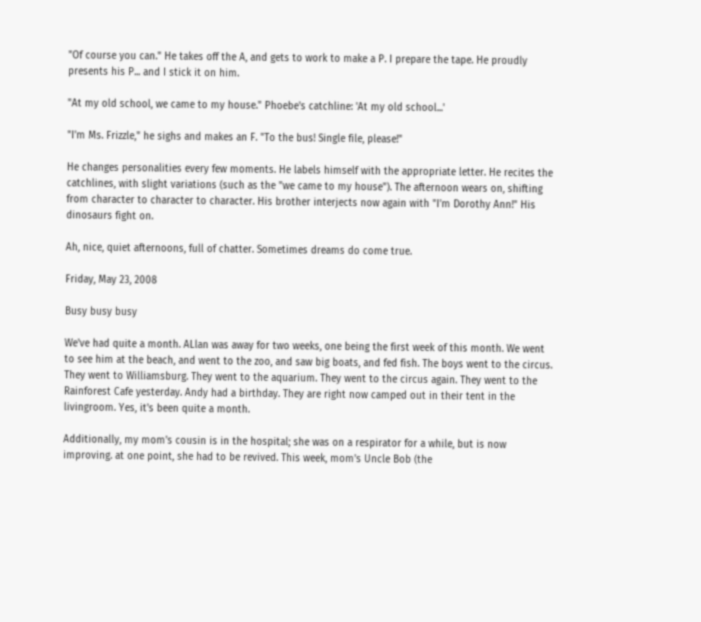"Of course you can." He takes off the A, and gets to work to make a P. I prepare the tape. He proudly presents his P... and I stick it on him.

"At my old school, we came to my house." Phoebe's catchline: 'At my old school...'

"I'm Ms. Frizzle," he sighs and makes an F. "To the bus! Single file, please!"

He changes personalities every few moments. He labels himself with the appropriate letter. He recites the catchlines, with slight variations (such as the "we came to my house"). The afternoon wears on, shifting from character to character to character. His brother interjects now again with "I'm Dorothy Ann!" His dinosaurs fight on.

Ah, nice, quiet afternoons, full of chatter. Sometimes dreams do come true.

Friday, May 23, 2008

Busy busy busy

We've had quite a month. ALlan was away for two weeks, one being the first week of this month. We went to see him at the beach, and went to the zoo, and saw big boats, and fed fish. The boys went to the circus. They went to Williamsburg. They went to the aquarium. They went to the circus again. They went to the Rainforest Cafe yesterday. Andy had a birthday. They are right now camped out in their tent in the livingroom. Yes, it's been quite a month.

Additionally, my mom's cousin is in the hospital; she was on a respirator for a while, but is now improving. at one point, she had to be revived. This week, mom's Uncle Bob (the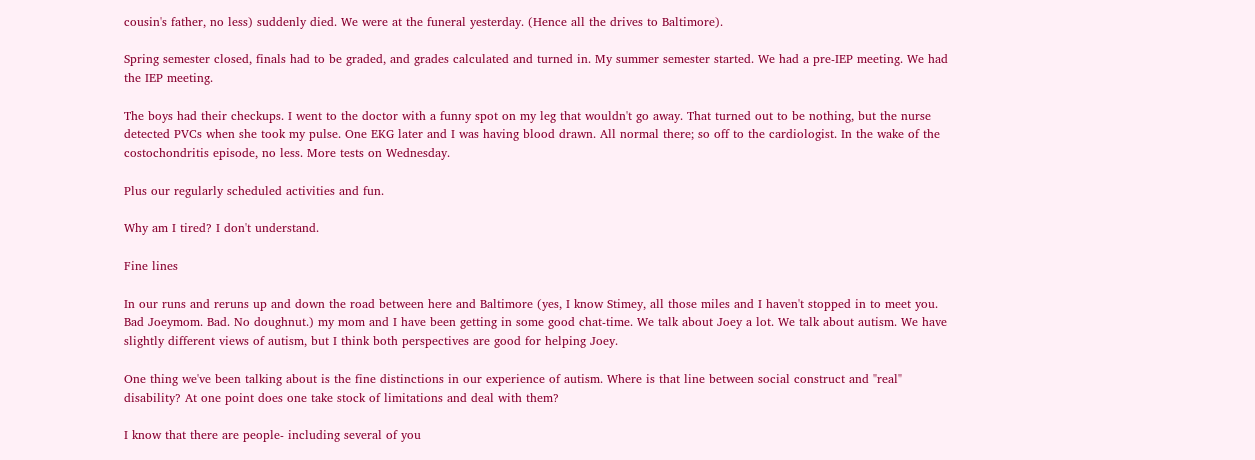cousin's father, no less) suddenly died. We were at the funeral yesterday. (Hence all the drives to Baltimore).

Spring semester closed, finals had to be graded, and grades calculated and turned in. My summer semester started. We had a pre-IEP meeting. We had the IEP meeting.

The boys had their checkups. I went to the doctor with a funny spot on my leg that wouldn't go away. That turned out to be nothing, but the nurse detected PVCs when she took my pulse. One EKG later and I was having blood drawn. All normal there; so off to the cardiologist. In the wake of the costochondritis episode, no less. More tests on Wednesday.

Plus our regularly scheduled activities and fun.

Why am I tired? I don't understand.

Fine lines

In our runs and reruns up and down the road between here and Baltimore (yes, I know Stimey, all those miles and I haven't stopped in to meet you. Bad Joeymom. Bad. No doughnut.) my mom and I have been getting in some good chat-time. We talk about Joey a lot. We talk about autism. We have slightly different views of autism, but I think both perspectives are good for helping Joey.

One thing we've been talking about is the fine distinctions in our experience of autism. Where is that line between social construct and "real" disability? At one point does one take stock of limitations and deal with them?

I know that there are people- including several of you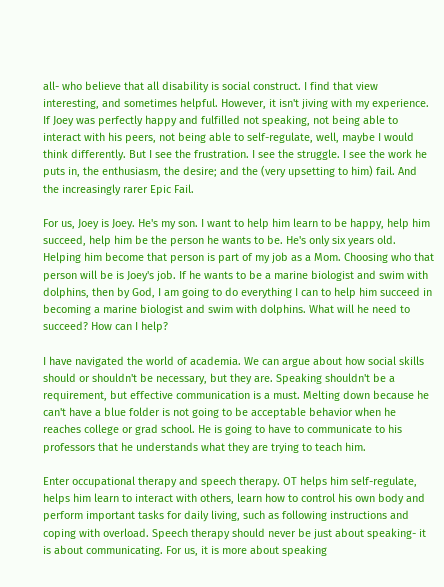all- who believe that all disability is social construct. I find that view interesting, and sometimes helpful. However, it isn't jiving with my experience. If Joey was perfectly happy and fulfilled not speaking, not being able to interact with his peers, not being able to self-regulate, well, maybe I would think differently. But I see the frustration. I see the struggle. I see the work he puts in, the enthusiasm, the desire; and the (very upsetting to him) fail. And the increasingly rarer Epic Fail.

For us, Joey is Joey. He's my son. I want to help him learn to be happy, help him succeed, help him be the person he wants to be. He's only six years old. Helping him become that person is part of my job as a Mom. Choosing who that person will be is Joey's job. If he wants to be a marine biologist and swim with dolphins, then by God, I am going to do everything I can to help him succeed in becoming a marine biologist and swim with dolphins. What will he need to succeed? How can I help?

I have navigated the world of academia. We can argue about how social skills should or shouldn't be necessary, but they are. Speaking shouldn't be a requirement, but effective communication is a must. Melting down because he can't have a blue folder is not going to be acceptable behavior when he reaches college or grad school. He is going to have to communicate to his professors that he understands what they are trying to teach him.

Enter occupational therapy and speech therapy. OT helps him self-regulate, helps him learn to interact with others, learn how to control his own body and perform important tasks for daily living, such as following instructions and coping with overload. Speech therapy should never be just about speaking- it is about communicating. For us, it is more about speaking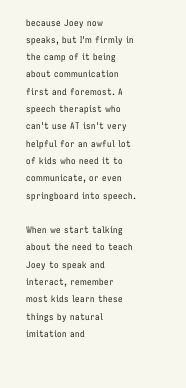because Joey now speaks, but I'm firmly in the camp of it being about communication first and foremost. A speech therapist who can't use AT isn't very helpful for an awful lot of kids who need it to communicate, or even springboard into speech.

When we start talking about the need to teach Joey to speak and interact, remember most kids learn these things by natural imitation and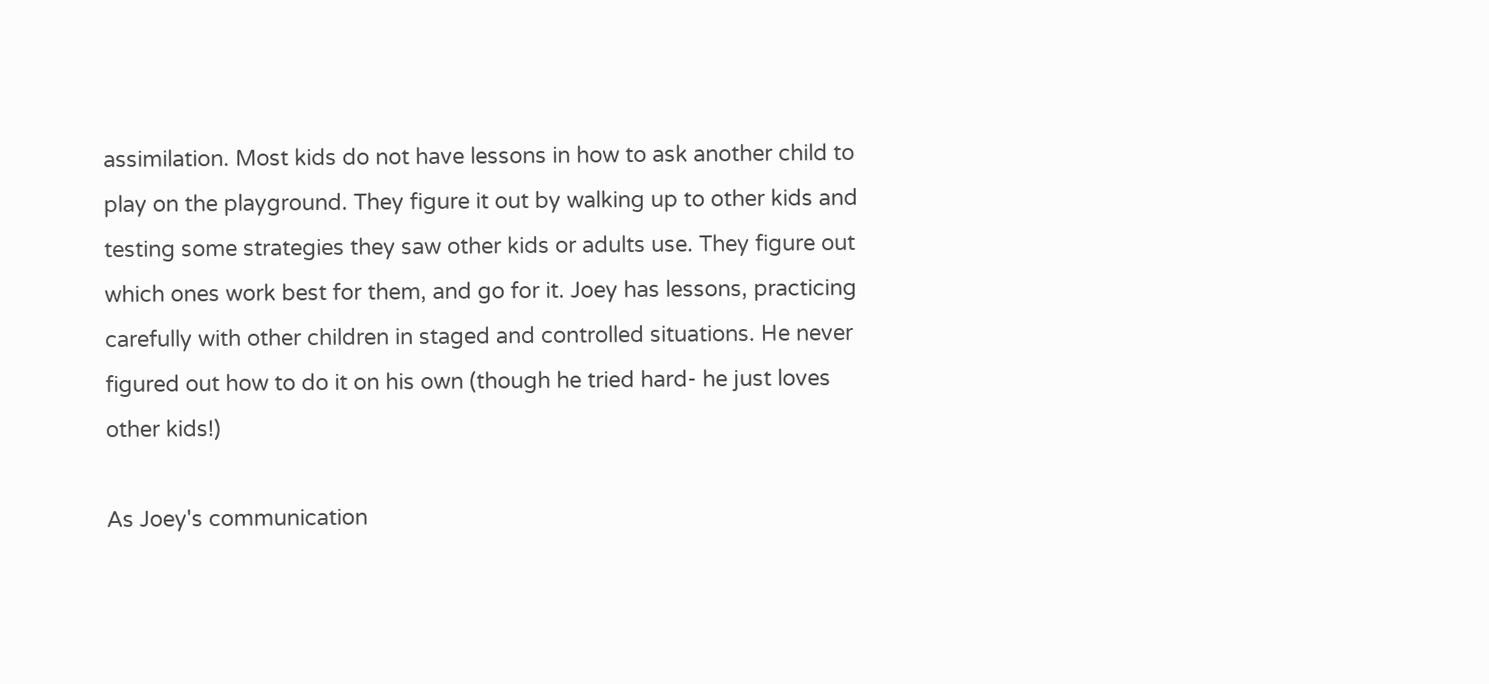assimilation. Most kids do not have lessons in how to ask another child to play on the playground. They figure it out by walking up to other kids and testing some strategies they saw other kids or adults use. They figure out which ones work best for them, and go for it. Joey has lessons, practicing carefully with other children in staged and controlled situations. He never figured out how to do it on his own (though he tried hard- he just loves other kids!)

As Joey's communication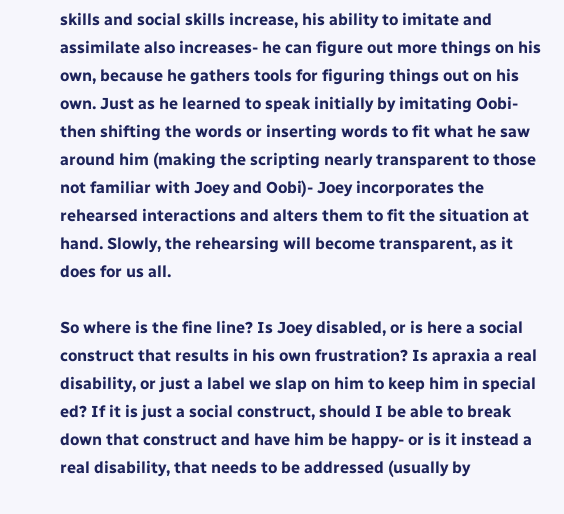skills and social skills increase, his ability to imitate and assimilate also increases- he can figure out more things on his own, because he gathers tools for figuring things out on his own. Just as he learned to speak initially by imitating Oobi- then shifting the words or inserting words to fit what he saw around him (making the scripting nearly transparent to those not familiar with Joey and Oobi)- Joey incorporates the rehearsed interactions and alters them to fit the situation at hand. Slowly, the rehearsing will become transparent, as it does for us all.

So where is the fine line? Is Joey disabled, or is here a social construct that results in his own frustration? Is apraxia a real disability, or just a label we slap on him to keep him in special ed? If it is just a social construct, should I be able to break down that construct and have him be happy- or is it instead a real disability, that needs to be addressed (usually by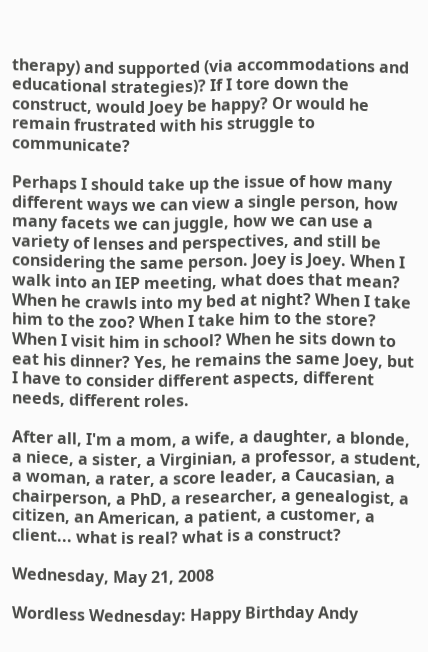therapy) and supported (via accommodations and educational strategies)? If I tore down the construct, would Joey be happy? Or would he remain frustrated with his struggle to communicate?

Perhaps I should take up the issue of how many different ways we can view a single person, how many facets we can juggle, how we can use a variety of lenses and perspectives, and still be considering the same person. Joey is Joey. When I walk into an IEP meeting, what does that mean? When he crawls into my bed at night? When I take him to the zoo? When I take him to the store? When I visit him in school? When he sits down to eat his dinner? Yes, he remains the same Joey, but I have to consider different aspects, different needs, different roles.

After all, I'm a mom, a wife, a daughter, a blonde, a niece, a sister, a Virginian, a professor, a student, a woman, a rater, a score leader, a Caucasian, a chairperson, a PhD, a researcher, a genealogist, a citizen, an American, a patient, a customer, a client... what is real? what is a construct?

Wednesday, May 21, 2008

Wordless Wednesday: Happy Birthday Andy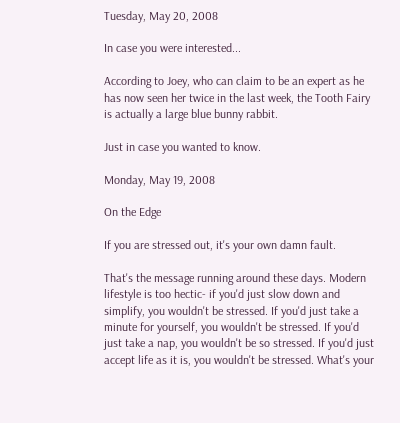Tuesday, May 20, 2008

In case you were interested...

According to Joey, who can claim to be an expert as he has now seen her twice in the last week, the Tooth Fairy is actually a large blue bunny rabbit.

Just in case you wanted to know.

Monday, May 19, 2008

On the Edge

If you are stressed out, it's your own damn fault.

That's the message running around these days. Modern lifestyle is too hectic- if you'd just slow down and simplify, you wouldn't be stressed. If you'd just take a minute for yourself, you wouldn't be stressed. If you'd just take a nap, you wouldn't be so stressed. If you'd just accept life as it is, you wouldn't be stressed. What's your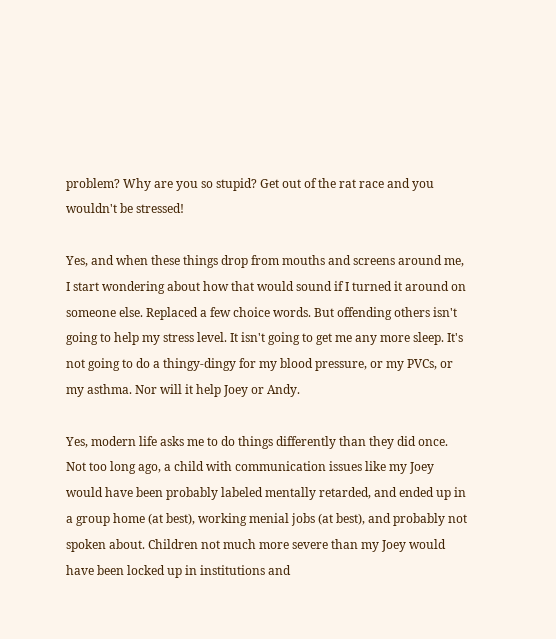problem? Why are you so stupid? Get out of the rat race and you wouldn't be stressed!

Yes, and when these things drop from mouths and screens around me, I start wondering about how that would sound if I turned it around on someone else. Replaced a few choice words. But offending others isn't going to help my stress level. It isn't going to get me any more sleep. It's not going to do a thingy-dingy for my blood pressure, or my PVCs, or my asthma. Nor will it help Joey or Andy.

Yes, modern life asks me to do things differently than they did once. Not too long ago, a child with communication issues like my Joey would have been probably labeled mentally retarded, and ended up in a group home (at best), working menial jobs (at best), and probably not spoken about. Children not much more severe than my Joey would have been locked up in institutions and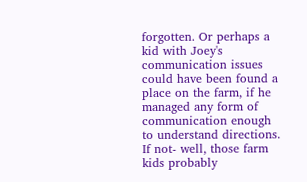forgotten. Or perhaps a kid with Joey's communication issues could have been found a place on the farm, if he managed any form of communication enough to understand directions. If not- well, those farm kids probably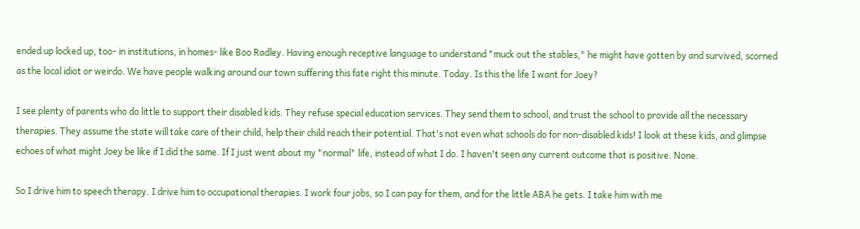ended up locked up, too- in institutions, in homes- like Boo Radley. Having enough receptive language to understand "muck out the stables," he might have gotten by and survived, scorned as the local idiot or weirdo. We have people walking around our town suffering this fate right this minute. Today. Is this the life I want for Joey?

I see plenty of parents who do little to support their disabled kids. They refuse special education services. They send them to school, and trust the school to provide all the necessary therapies. They assume the state will take care of their child, help their child reach their potential. That's not even what schools do for non-disabled kids! I look at these kids, and glimpse echoes of what might Joey be like if I did the same. If I just went about my "normal" life, instead of what I do. I haven't seen any current outcome that is positive. None.

So I drive him to speech therapy. I drive him to occupational therapies. I work four jobs, so I can pay for them, and for the little ABA he gets. I take him with me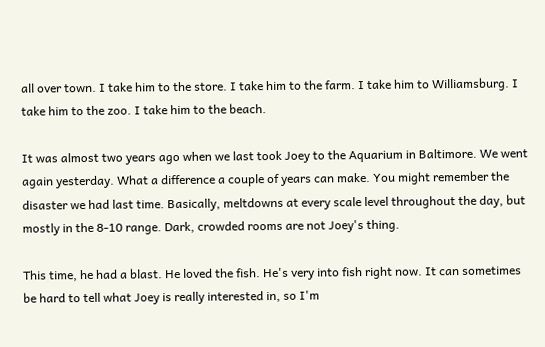all over town. I take him to the store. I take him to the farm. I take him to Williamsburg. I take him to the zoo. I take him to the beach.

It was almost two years ago when we last took Joey to the Aquarium in Baltimore. We went again yesterday. What a difference a couple of years can make. You might remember the disaster we had last time. Basically, meltdowns at every scale level throughout the day, but mostly in the 8-10 range. Dark, crowded rooms are not Joey's thing.

This time, he had a blast. He loved the fish. He's very into fish right now. It can sometimes be hard to tell what Joey is really interested in, so I'm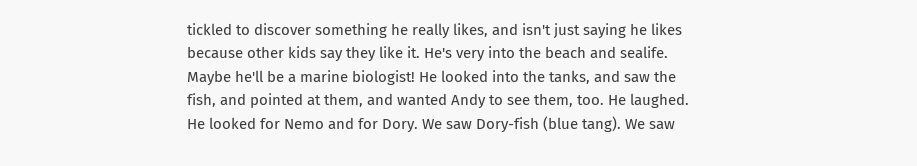tickled to discover something he really likes, and isn't just saying he likes because other kids say they like it. He's very into the beach and sealife. Maybe he'll be a marine biologist! He looked into the tanks, and saw the fish, and pointed at them, and wanted Andy to see them, too. He laughed. He looked for Nemo and for Dory. We saw Dory-fish (blue tang). We saw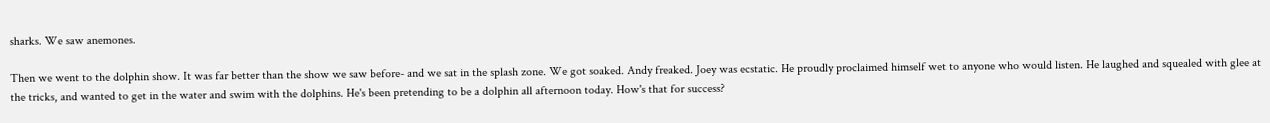sharks. We saw anemones.

Then we went to the dolphin show. It was far better than the show we saw before- and we sat in the splash zone. We got soaked. Andy freaked. Joey was ecstatic. He proudly proclaimed himself wet to anyone who would listen. He laughed and squealed with glee at the tricks, and wanted to get in the water and swim with the dolphins. He's been pretending to be a dolphin all afternoon today. How's that for success?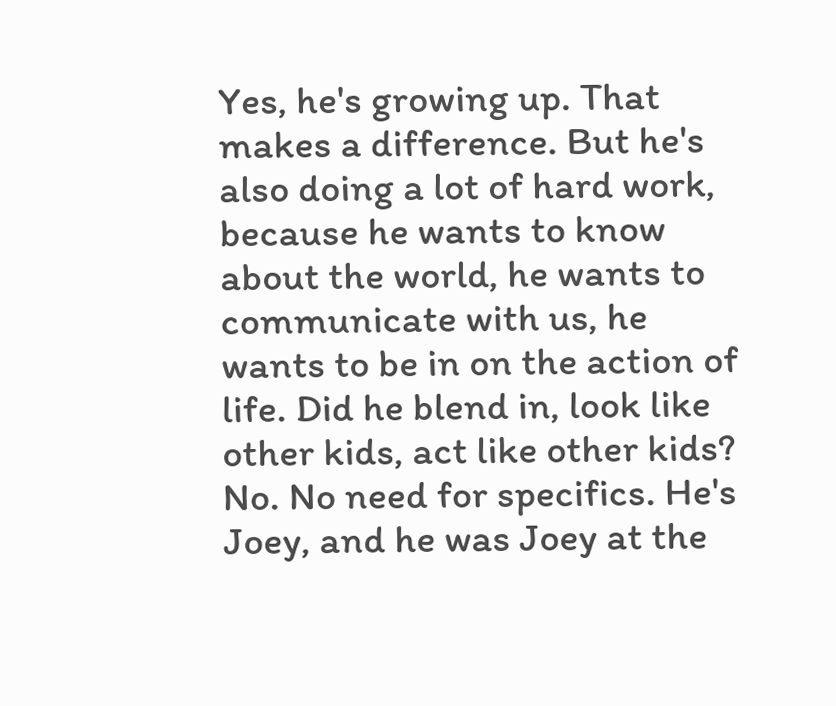Yes, he's growing up. That makes a difference. But he's also doing a lot of hard work, because he wants to know about the world, he wants to communicate with us, he wants to be in on the action of life. Did he blend in, look like other kids, act like other kids? No. No need for specifics. He's Joey, and he was Joey at the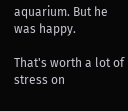aquarium. But he was happy.

That's worth a lot of stress on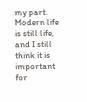my part. Modern life is still life, and I still think it is important for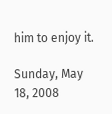him to enjoy it.

Sunday, May 18, 2008